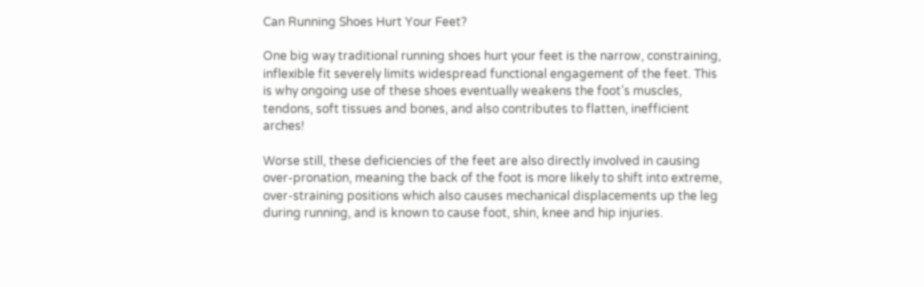Can Running Shoes Hurt Your Feet?

One big way traditional running shoes hurt your feet is the narrow, constraining, inflexible fit severely limits widespread functional engagement of the feet. This is why ongoing use of these shoes eventually weakens the foot’s muscles, tendons, soft tissues and bones, and also contributes to flatten, inefficient arches!

Worse still, these deficiencies of the feet are also directly involved in causing over-pronation, meaning the back of the foot is more likely to shift into extreme, over-straining positions which also causes mechanical displacements up the leg during running, and is known to cause foot, shin, knee and hip injuries.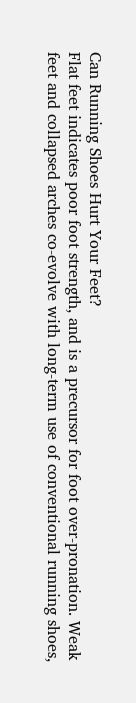Can Running Shoes Hurt Your Feet?
Flat feet indicates poor foot strength, and is a precursor for foot over-pronation. Weak feet and collapsed arches co-evolve with long-term use of conventional running shoes,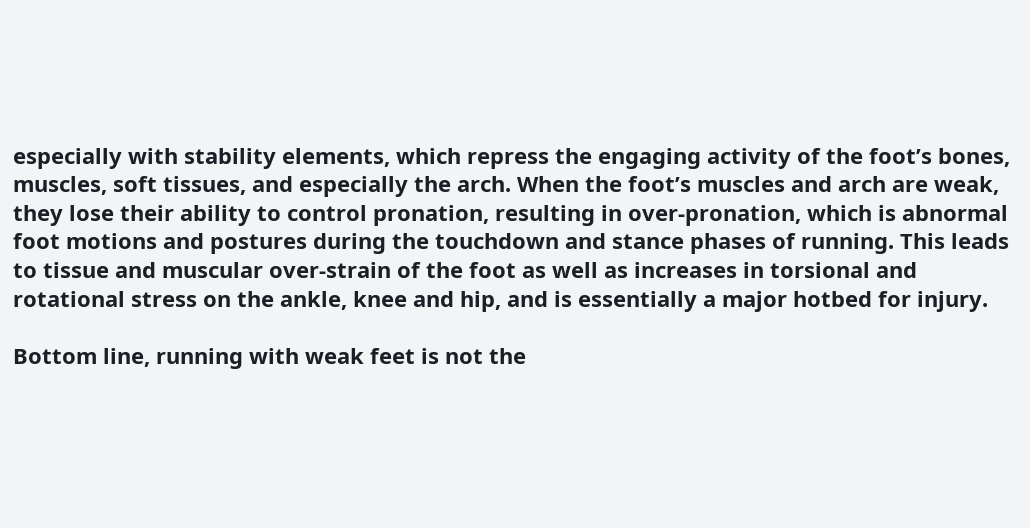especially with stability elements, which repress the engaging activity of the foot’s bones, muscles, soft tissues, and especially the arch. When the foot’s muscles and arch are weak, they lose their ability to control pronation, resulting in over-pronation, which is abnormal foot motions and postures during the touchdown and stance phases of running. This leads to tissue and muscular over-strain of the foot as well as increases in torsional and rotational stress on the ankle, knee and hip, and is essentially a major hotbed for injury.

Bottom line, running with weak feet is not the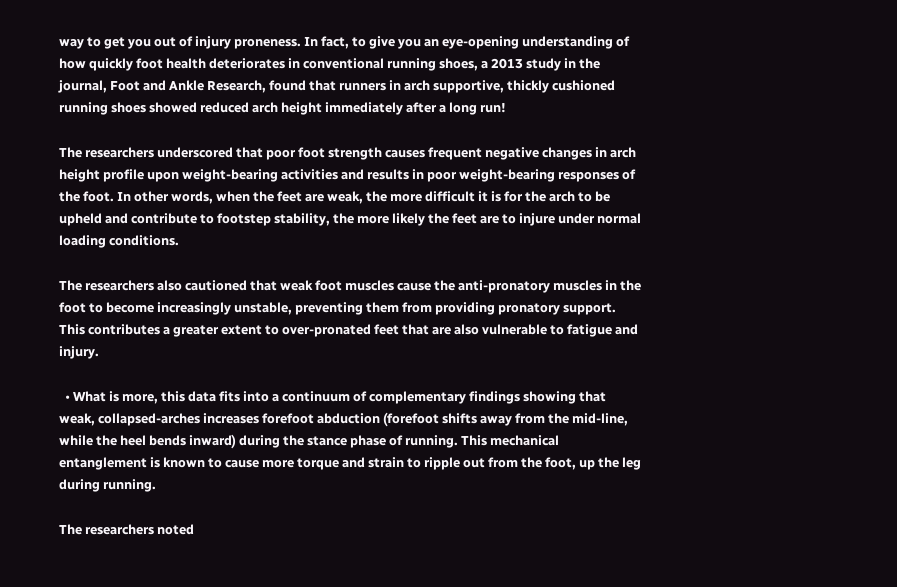way to get you out of injury proneness. In fact, to give you an eye-opening understanding of how quickly foot health deteriorates in conventional running shoes, a 2013 study in the journal, Foot and Ankle Research, found that runners in arch supportive, thickly cushioned running shoes showed reduced arch height immediately after a long run!

The researchers underscored that poor foot strength causes frequent negative changes in arch height profile upon weight-bearing activities and results in poor weight-bearing responses of the foot. In other words, when the feet are weak, the more difficult it is for the arch to be upheld and contribute to footstep stability, the more likely the feet are to injure under normal loading conditions.

The researchers also cautioned that weak foot muscles cause the anti-pronatory muscles in the foot to become increasingly unstable, preventing them from providing pronatory support. This contributes a greater extent to over-pronated feet that are also vulnerable to fatigue and injury.

  • What is more, this data fits into a continuum of complementary findings showing that weak, collapsed-arches increases forefoot abduction (forefoot shifts away from the mid-line, while the heel bends inward) during the stance phase of running. This mechanical entanglement is known to cause more torque and strain to ripple out from the foot, up the leg during running.

The researchers noted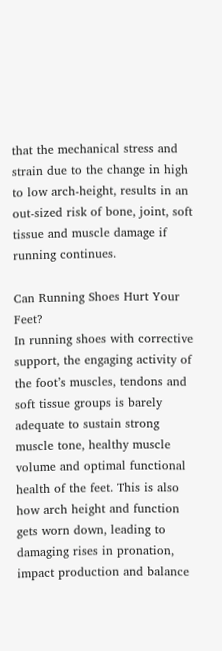that the mechanical stress and strain due to the change in high to low arch-height, results in an out-sized risk of bone, joint, soft tissue and muscle damage if running continues.

Can Running Shoes Hurt Your Feet?
In running shoes with corrective support, the engaging activity of the foot’s muscles, tendons and soft tissue groups is barely adequate to sustain strong muscle tone, healthy muscle volume and optimal functional health of the feet. This is also how arch height and function gets worn down, leading to damaging rises in pronation, impact production and balance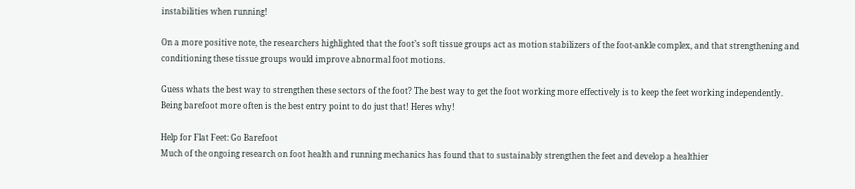instabilities when running!

On a more positive note, the researchers highlighted that the foot’s soft tissue groups act as motion stabilizers of the foot-ankle complex, and that strengthening and conditioning these tissue groups would improve abnormal foot motions.

Guess whats the best way to strengthen these sectors of the foot? The best way to get the foot working more effectively is to keep the feet working independently. Being barefoot more often is the best entry point to do just that! Heres why!

Help for Flat Feet: Go Barefoot
Much of the ongoing research on foot health and running mechanics has found that to sustainably strengthen the feet and develop a healthier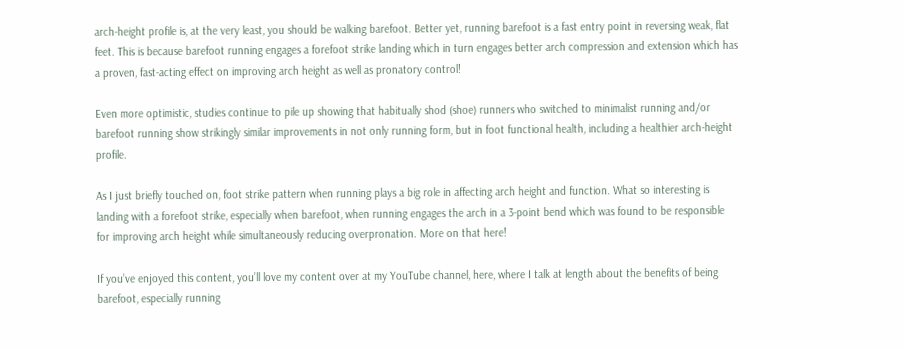arch-height profile is, at the very least, you should be walking barefoot. Better yet, running barefoot is a fast entry point in reversing weak, flat feet. This is because barefoot running engages a forefoot strike landing which in turn engages better arch compression and extension which has a proven, fast-acting effect on improving arch height as well as pronatory control!

Even more optimistic, studies continue to pile up showing that habitually shod (shoe) runners who switched to minimalist running and/or barefoot running show strikingly similar improvements in not only running form, but in foot functional health, including a healthier arch-height profile.

As I just briefly touched on, foot strike pattern when running plays a big role in affecting arch height and function. What so interesting is landing with a forefoot strike, especially when barefoot, when running engages the arch in a 3-point bend which was found to be responsible for improving arch height while simultaneously reducing overpronation. More on that here!

If you’ve enjoyed this content, you’ll love my content over at my YouTube channel, here, where I talk at length about the benefits of being barefoot, especially running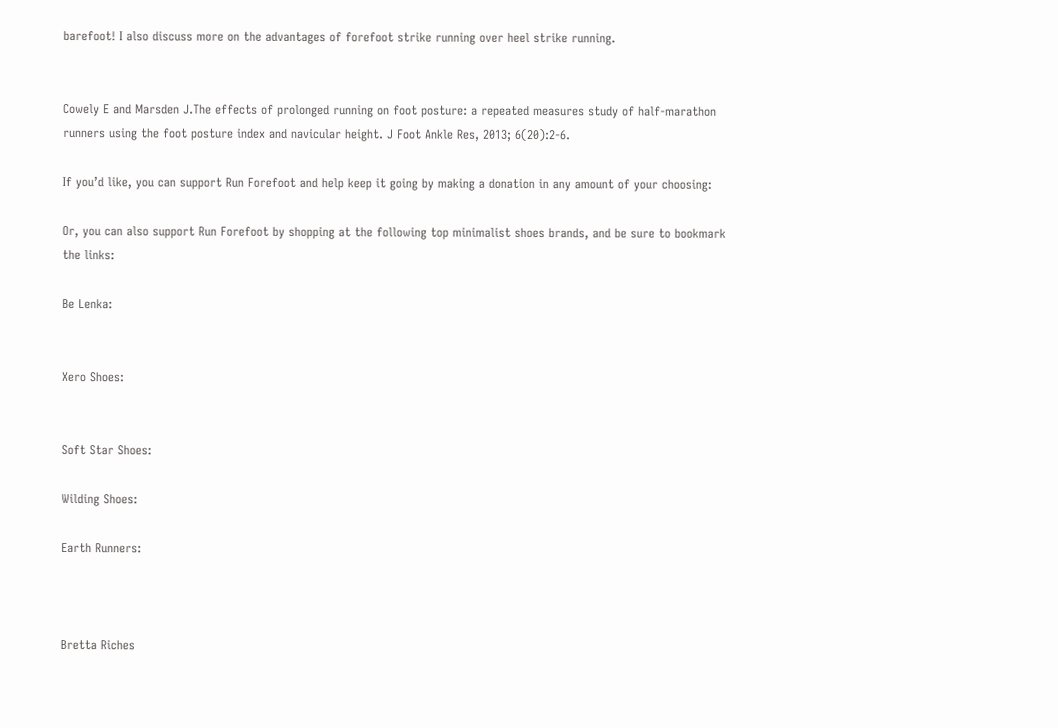barefoot! I also discuss more on the advantages of forefoot strike running over heel strike running.


Cowely E and Marsden J.The effects of prolonged running on foot posture: a repeated measures study of half-marathon runners using the foot posture index and navicular height. J Foot Ankle Res, 2013; 6(20):2-6.

If you’d like, you can support Run Forefoot and help keep it going by making a donation in any amount of your choosing:

Or, you can also support Run Forefoot by shopping at the following top minimalist shoes brands, and be sure to bookmark the links:

Be Lenka:


Xero Shoes:


Soft Star Shoes:

Wilding Shoes:

Earth Runners:



Bretta Riches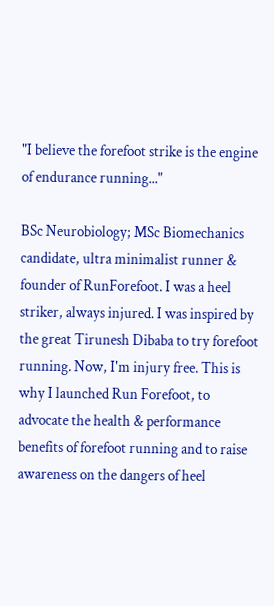"I believe the forefoot strike is the engine of endurance running..."

BSc Neurobiology; MSc Biomechanics candidate, ultra minimalist runner & founder of RunForefoot. I was a heel striker, always injured. I was inspired by the great Tirunesh Dibaba to try forefoot running. Now, I'm injury free. This is why I launched Run Forefoot, to advocate the health & performance benefits of forefoot running and to raise awareness on the dangers of heel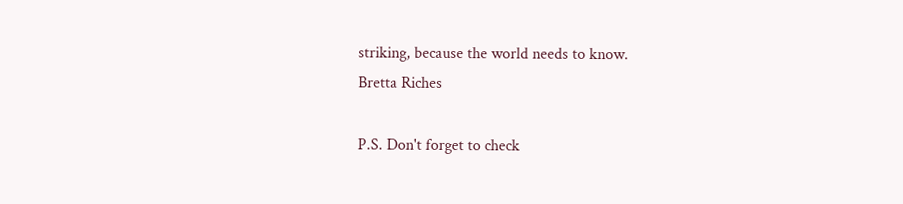striking, because the world needs to know.
Bretta Riches

P.S. Don't forget to check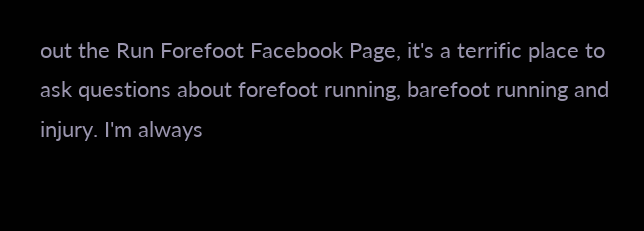out the Run Forefoot Facebook Page, it's a terrific place to ask questions about forefoot running, barefoot running and injury. I'm always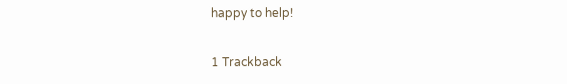happy to help!

1 Trackback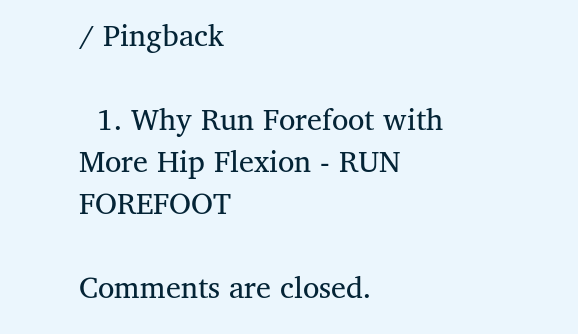/ Pingback

  1. Why Run Forefoot with More Hip Flexion - RUN FOREFOOT

Comments are closed.